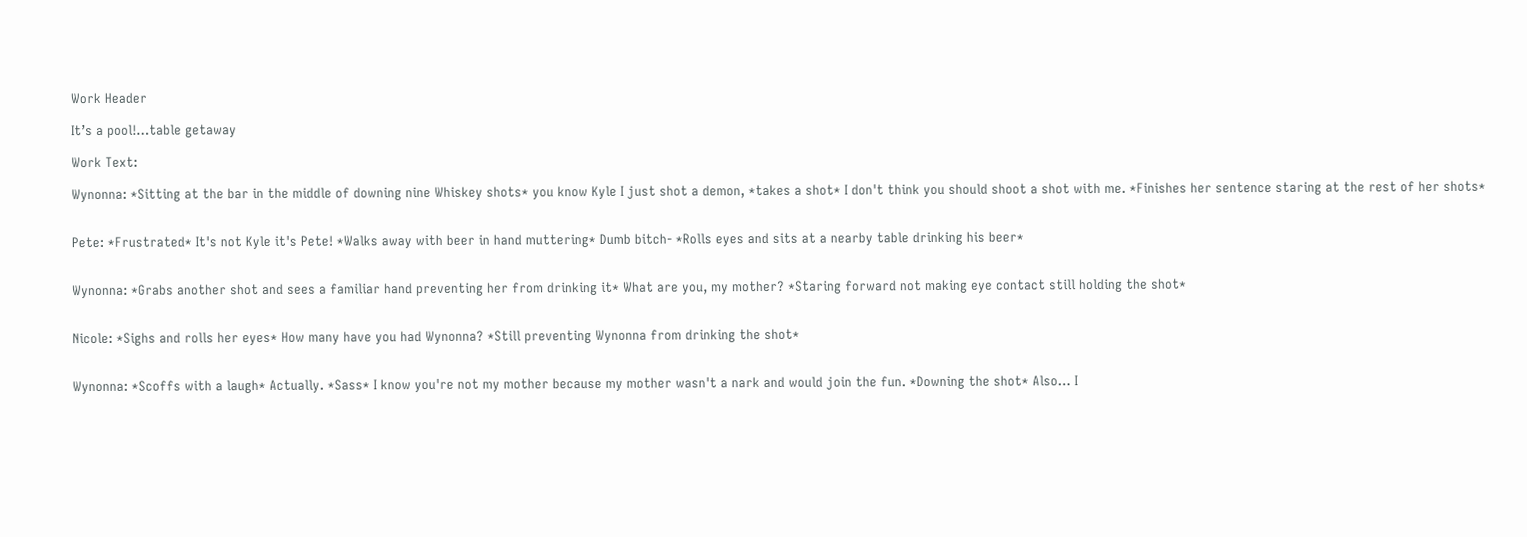Work Header

It’s a pool!…table getaway

Work Text:

Wynonna: *Sitting at the bar in the middle of downing nine Whiskey shots* you know Kyle I just shot a demon, *takes a shot* I don't think you should shoot a shot with me. *Finishes her sentence staring at the rest of her shots*


Pete: *Frustrated* It's not Kyle it's Pete! *Walks away with beer in hand muttering* Dumb bitch- *Rolls eyes and sits at a nearby table drinking his beer*


Wynonna: *Grabs another shot and sees a familiar hand preventing her from drinking it* What are you, my mother? *Staring forward not making eye contact still holding the shot*


Nicole: *Sighs and rolls her eyes* How many have you had Wynonna? *Still preventing Wynonna from drinking the shot*


Wynonna: *Scoffs with a laugh* Actually. *Sass* I know you're not my mother because my mother wasn't a nark and would join the fun. *Downing the shot* Also… I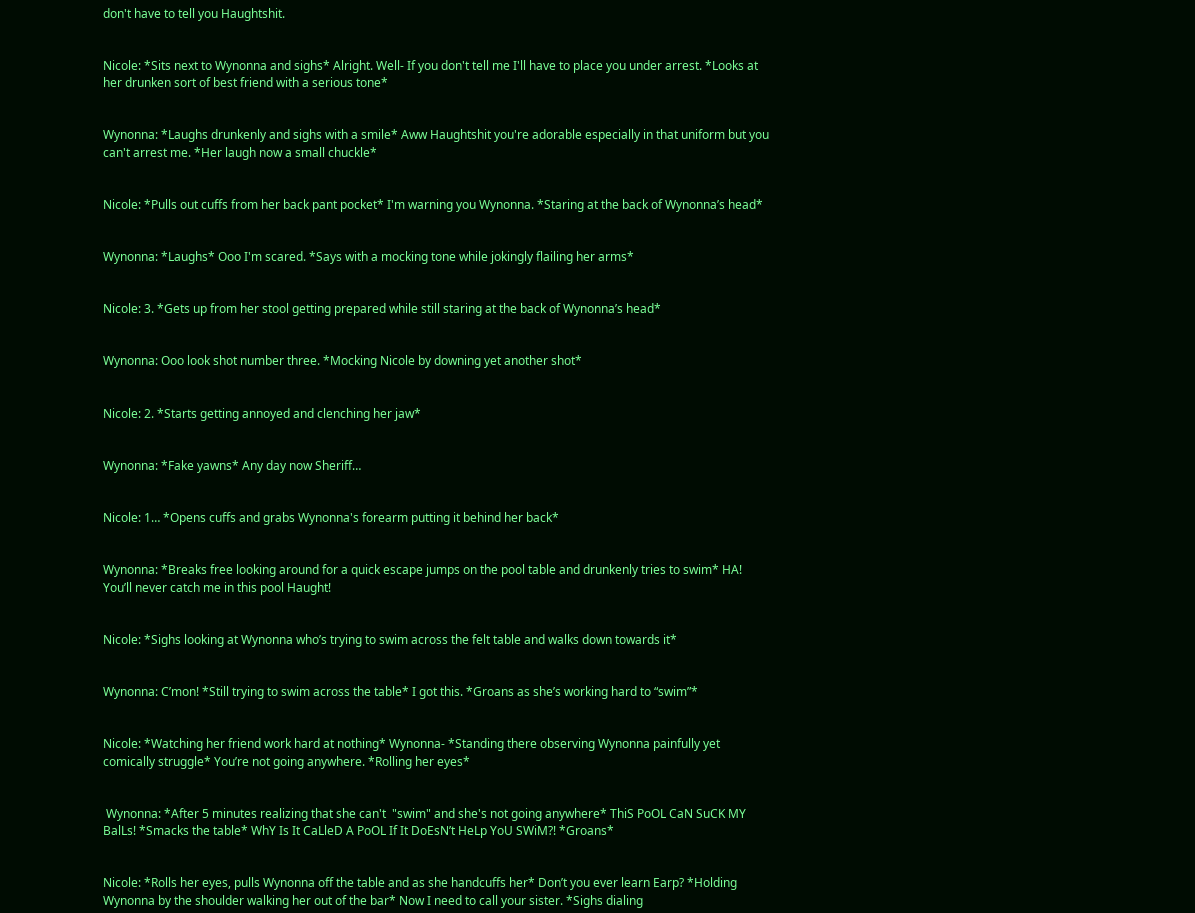don't have to tell you Haughtshit.


Nicole: *Sits next to Wynonna and sighs* Alright. Well- If you don't tell me I'll have to place you under arrest. *Looks at her drunken sort of best friend with a serious tone*


Wynonna: *Laughs drunkenly and sighs with a smile* Aww Haughtshit you're adorable especially in that uniform but you can't arrest me. *Her laugh now a small chuckle*


Nicole: *Pulls out cuffs from her back pant pocket* I'm warning you Wynonna. *Staring at the back of Wynonna’s head*


Wynonna: *Laughs* Ooo I'm scared. *Says with a mocking tone while jokingly flailing her arms*


Nicole: 3. *Gets up from her stool getting prepared while still staring at the back of Wynonna’s head*


Wynonna: Ooo look shot number three. *Mocking Nicole by downing yet another shot*


Nicole: 2. *Starts getting annoyed and clenching her jaw*


Wynonna: *Fake yawns* Any day now Sheriff…


Nicole: 1… *Opens cuffs and grabs Wynonna's forearm putting it behind her back*


Wynonna: *Breaks free looking around for a quick escape jumps on the pool table and drunkenly tries to swim* HA! You’ll never catch me in this pool Haught!


Nicole: *Sighs looking at Wynonna who’s trying to swim across the felt table and walks down towards it*


Wynonna: C’mon! *Still trying to swim across the table* I got this. *Groans as she’s working hard to “swim”*


Nicole: *Watching her friend work hard at nothing* Wynonna- *Standing there observing Wynonna painfully yet comically struggle* You’re not going anywhere. *Rolling her eyes*


 Wynonna: *After 5 minutes realizing that she can't  "swim" and she's not going anywhere* ThiS PoOL CaN SuCK MY BalLs! *Smacks the table* WhY Is It CaLleD A PoOL If It DoEsN’t HeLp YoU SWiM?! *Groans*


Nicole: *Rolls her eyes, pulls Wynonna off the table and as she handcuffs her* Don’t you ever learn Earp? *Holding Wynonna by the shoulder walking her out of the bar* Now I need to call your sister. *Sighs dialing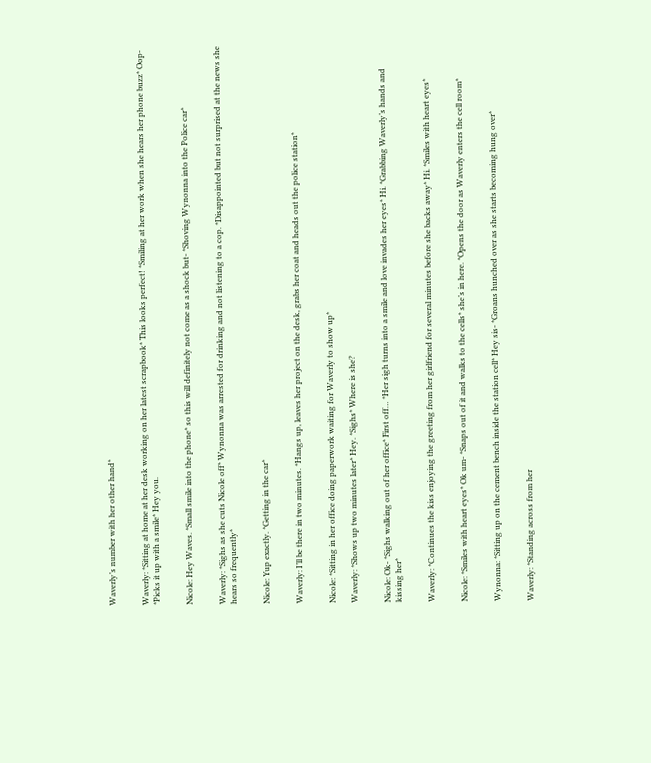Waverly’s number with her other hand*


Waverly: *Sitting at home at her desk working on her latest scrapbook* This looks perfect! *Smiling at her work when she hears her phone buzz* Oop-  *Picks it up with a smile* Hey you.


Nicole: Hey Waves. *Small smile into the phone* so this will definitely not come as a shock but- *Shoving Wynonna into the Police car*


Waverly: *Sighs as she cuts Nicole off* Wynonna was arrested for drinking and not listening to a cop. *Disappointed but not surprised at the news she hears so frequently*


Nicole: Yup exactly. *Getting in the car*


Waverly: I’ll be there in two minutes. *Hangs up, leaves her project on the desk, grabs her coat and heads out the police station*


Nicole: *Sitting in her office doing paperwork waiting for Waverly to show up*

Waverly: *Shows up two minutes later* Hey. *Sighs* Where is she?


Nicole: Ok- *Sighs walking out of her office* First off… *Her sigh turns into a smile and love invades her eyes* Hi. *Grabbing Waverly’s hands and kissing her*


Waverly: *Continues the kiss enjoying the greeting from her girlfriend for several minutes before she backs away* Hi. *Smiles with heart eyes*


Nicole: *Smiles with heart eyes* Ok um- *Snaps out of it and walks to the cells* she’s in here. *Opens the door as Waverly enters the cell room*


Wynonna: *Sitting up on the cement bench inside the station cell* Hey sis- *Groans hunched over as she starts becoming hung over*


Waverly: *Standing across from her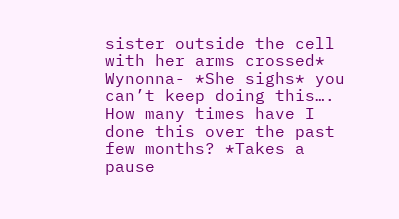sister outside the cell with her arms crossed* Wynonna- *She sighs* you can’t keep doing this…. How many times have I done this over the past few months? *Takes a pause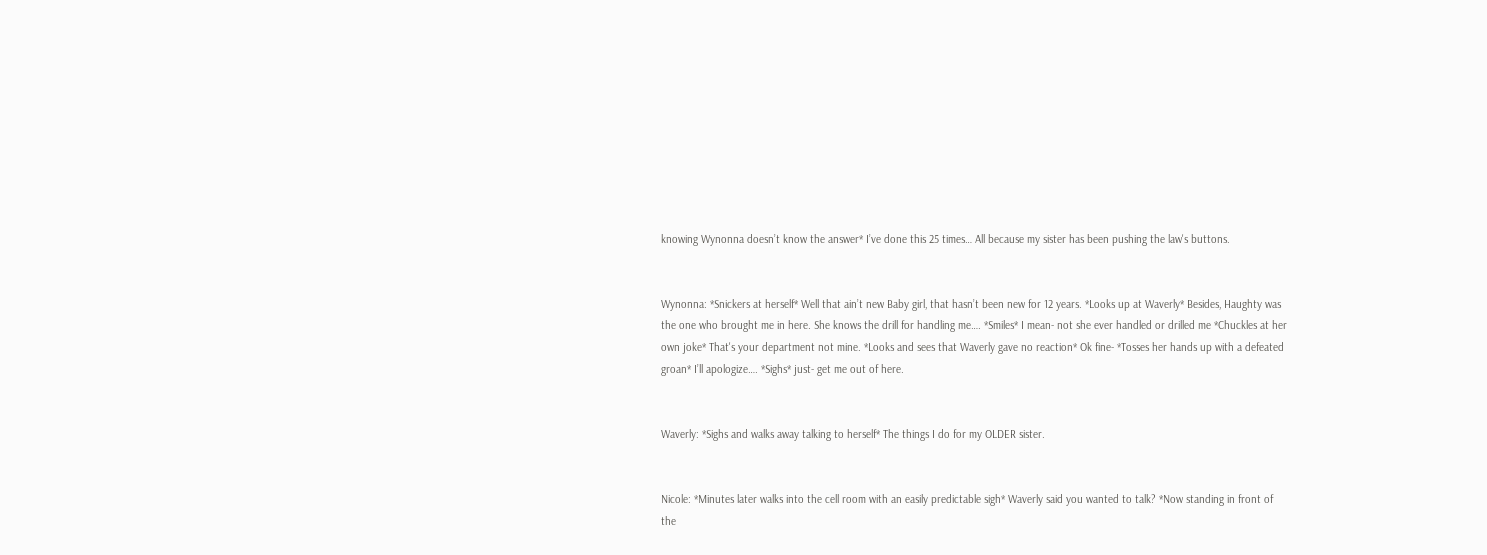knowing Wynonna doesn’t know the answer* I’ve done this 25 times… All because my sister has been pushing the law's buttons.


Wynonna: *Snickers at herself* Well that ain’t new Baby girl, that hasn’t been new for 12 years. *Looks up at Waverly* Besides, Haughty was the one who brought me in here. She knows the drill for handling me…. *Smiles* I mean- not she ever handled or drilled me *Chuckles at her own joke* That's your department not mine. *Looks and sees that Waverly gave no reaction* Ok fine- *Tosses her hands up with a defeated groan* I’ll apologize…. *Sighs* just- get me out of here.


Waverly: *Sighs and walks away talking to herself* The things I do for my OLDER sister.


Nicole: *Minutes later walks into the cell room with an easily predictable sigh* Waverly said you wanted to talk? *Now standing in front of the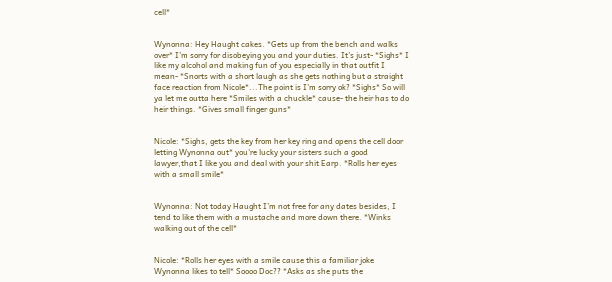cell*


Wynonna: Hey Haught cakes. *Gets up from the bench and walks over* I’m sorry for disobeying you and your duties. It’s just- *Sighs* I like my alcohol and making fun of you especially in that outfit I mean- *Snorts with a short laugh as she gets nothing but a straight face reaction from Nicole*...The point is I’m sorry ok? *Sighs* So will ya let me outta here *Smiles with a chuckle* cause- the heir has to do heir things. *Gives small finger guns*


Nicole: *Sighs, gets the key from her key ring and opens the cell door letting Wynonna out* you're lucky your sisters such a good lawyer,that I like you and deal with your shit Earp. *Rolls her eyes with a small smile*


Wynonna: Not today Haught I’m not free for any dates besides, I tend to like them with a mustache and more down there. *Winks walking out of the cell*


Nicole: *Rolls her eyes with a smile cause this a familiar joke Wynonna likes to tell* Soooo Doc?? *Asks as she puts the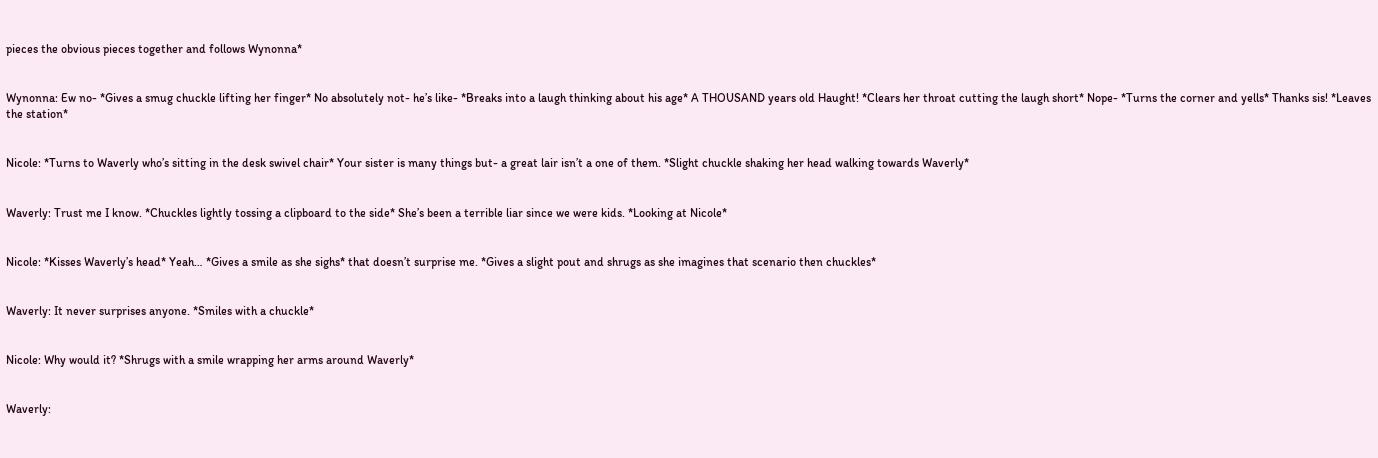pieces the obvious pieces together and follows Wynonna*


Wynonna: Ew no- *Gives a smug chuckle lifting her finger* No absolutely not- he’s like- *Breaks into a laugh thinking about his age* A THOUSAND years old Haught! *Clears her throat cutting the laugh short* Nope- *Turns the corner and yells* Thanks sis! *Leaves the station*


Nicole: *Turns to Waverly who’s sitting in the desk swivel chair* Your sister is many things but- a great lair isn’t a one of them. *Slight chuckle shaking her head walking towards Waverly*


Waverly: Trust me I know. *Chuckles lightly tossing a clipboard to the side* She’s been a terrible liar since we were kids. *Looking at Nicole*


Nicole: *Kisses Waverly’s head* Yeah… *Gives a smile as she sighs* that doesn’t surprise me. *Gives a slight pout and shrugs as she imagines that scenario then chuckles*


Waverly: It never surprises anyone. *Smiles with a chuckle*


Nicole: Why would it? *Shrugs with a smile wrapping her arms around Waverly*


Waverly: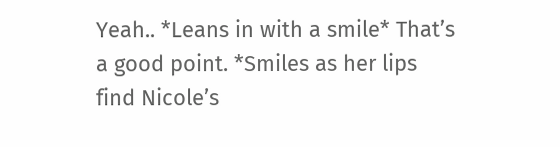Yeah.. *Leans in with a smile* That’s a good point. *Smiles as her lips find Nicole’s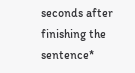seconds after finishing the sentence*